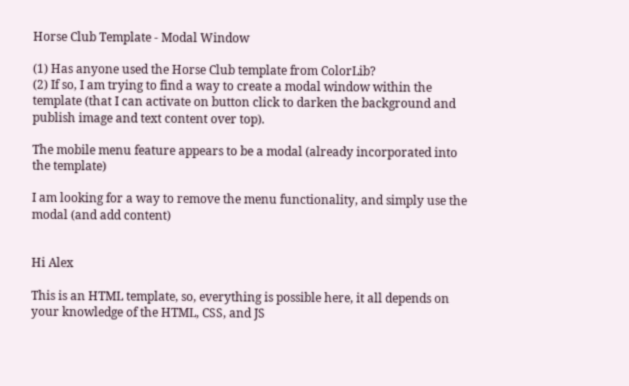Horse Club Template - Modal Window

(1) Has anyone used the Horse Club template from ColorLib?
(2) If so, I am trying to find a way to create a modal window within the template (that I can activate on button click to darken the background and publish image and text content over top).

The mobile menu feature appears to be a modal (already incorporated into the template)

I am looking for a way to remove the menu functionality, and simply use the modal (and add content)


Hi Alex

This is an HTML template, so, everything is possible here, it all depends on your knowledge of the HTML, CSS, and JS